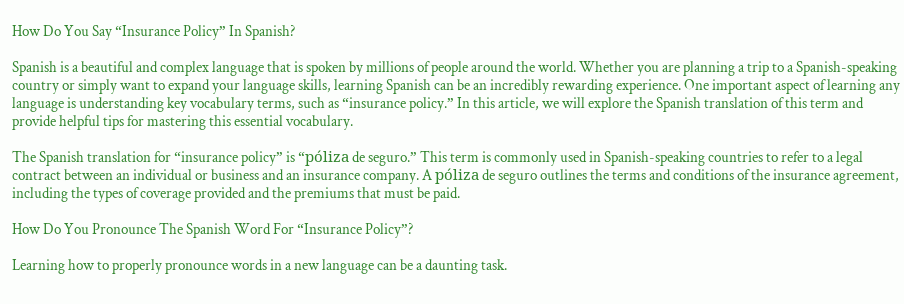How Do You Say “Insurance Policy” In Spanish?

Spanish is a beautiful and complex language that is spoken by millions of people around the world. Whether you are planning a trip to a Spanish-speaking country or simply want to expand your language skills, learning Spanish can be an incredibly rewarding experience. One important aspect of learning any language is understanding key vocabulary terms, such as “insurance policy.” In this article, we will explore the Spanish translation of this term and provide helpful tips for mastering this essential vocabulary.

The Spanish translation for “insurance policy” is “póliza de seguro.” This term is commonly used in Spanish-speaking countries to refer to a legal contract between an individual or business and an insurance company. A póliza de seguro outlines the terms and conditions of the insurance agreement, including the types of coverage provided and the premiums that must be paid.

How Do You Pronounce The Spanish Word For “Insurance Policy”?

Learning how to properly pronounce words in a new language can be a daunting task.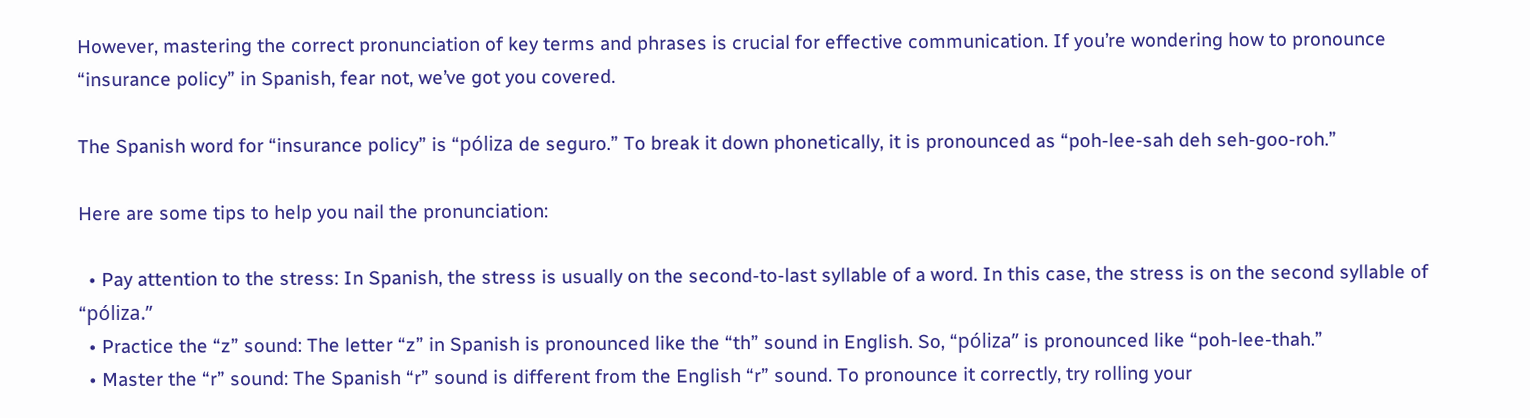However, mastering the correct pronunciation of key terms and phrases is crucial for effective communication. If you’re wondering how to pronounce “insurance policy” in Spanish, fear not, we’ve got you covered.

The Spanish word for “insurance policy” is “póliza de seguro.” To break it down phonetically, it is pronounced as “poh-lee-sah deh seh-goo-roh.”

Here are some tips to help you nail the pronunciation:

  • Pay attention to the stress: In Spanish, the stress is usually on the second-to-last syllable of a word. In this case, the stress is on the second syllable of “póliza.”
  • Practice the “z” sound: The letter “z” in Spanish is pronounced like the “th” sound in English. So, “póliza” is pronounced like “poh-lee-thah.”
  • Master the “r” sound: The Spanish “r” sound is different from the English “r” sound. To pronounce it correctly, try rolling your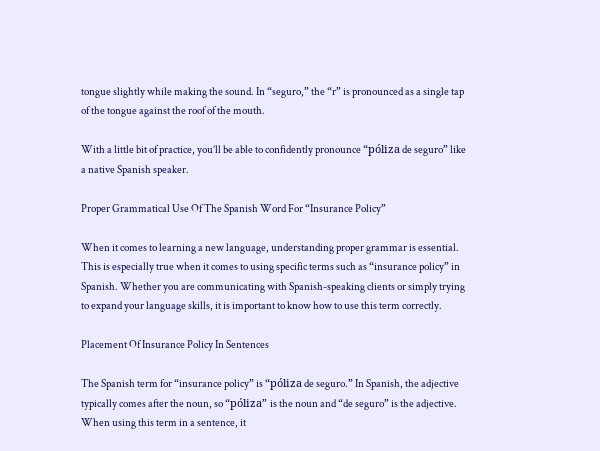tongue slightly while making the sound. In “seguro,” the “r” is pronounced as a single tap of the tongue against the roof of the mouth.

With a little bit of practice, you’ll be able to confidently pronounce “póliza de seguro” like a native Spanish speaker.

Proper Grammatical Use Of The Spanish Word For “Insurance Policy”

When it comes to learning a new language, understanding proper grammar is essential. This is especially true when it comes to using specific terms such as “insurance policy” in Spanish. Whether you are communicating with Spanish-speaking clients or simply trying to expand your language skills, it is important to know how to use this term correctly.

Placement Of Insurance Policy In Sentences

The Spanish term for “insurance policy” is “póliza de seguro.” In Spanish, the adjective typically comes after the noun, so “póliza” is the noun and “de seguro” is the adjective. When using this term in a sentence, it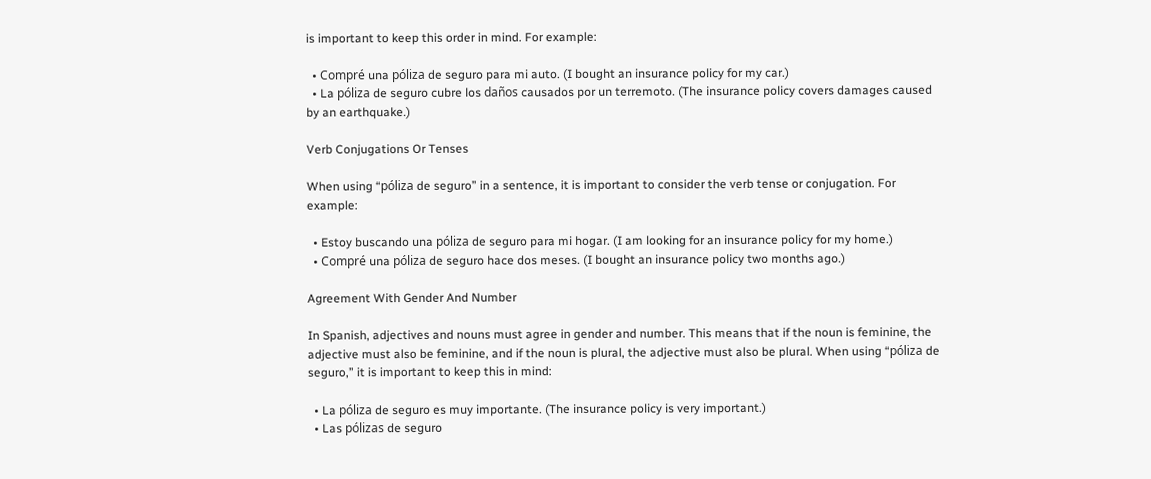is important to keep this order in mind. For example:

  • Compré una póliza de seguro para mi auto. (I bought an insurance policy for my car.)
  • La póliza de seguro cubre los daños causados por un terremoto. (The insurance policy covers damages caused by an earthquake.)

Verb Conjugations Or Tenses

When using “póliza de seguro” in a sentence, it is important to consider the verb tense or conjugation. For example:

  • Estoy buscando una póliza de seguro para mi hogar. (I am looking for an insurance policy for my home.)
  • Compré una póliza de seguro hace dos meses. (I bought an insurance policy two months ago.)

Agreement With Gender And Number

In Spanish, adjectives and nouns must agree in gender and number. This means that if the noun is feminine, the adjective must also be feminine, and if the noun is plural, the adjective must also be plural. When using “póliza de seguro,” it is important to keep this in mind:

  • La póliza de seguro es muy importante. (The insurance policy is very important.)
  • Las pólizas de seguro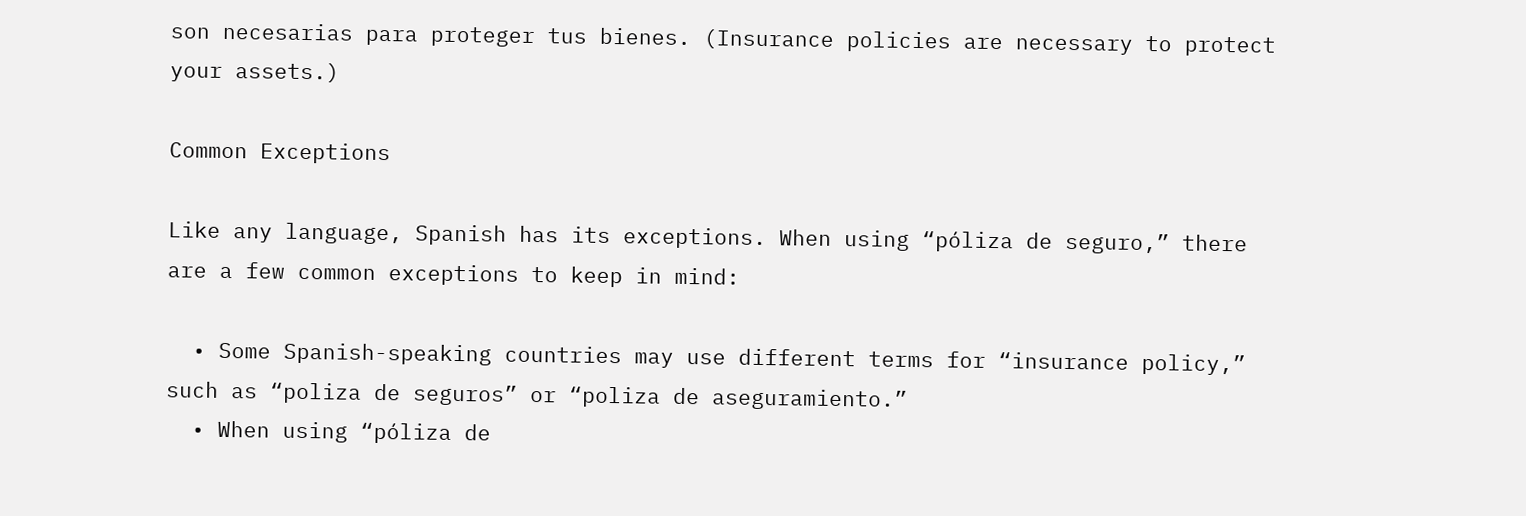son necesarias para proteger tus bienes. (Insurance policies are necessary to protect your assets.)

Common Exceptions

Like any language, Spanish has its exceptions. When using “póliza de seguro,” there are a few common exceptions to keep in mind:

  • Some Spanish-speaking countries may use different terms for “insurance policy,” such as “poliza de seguros” or “poliza de aseguramiento.”
  • When using “póliza de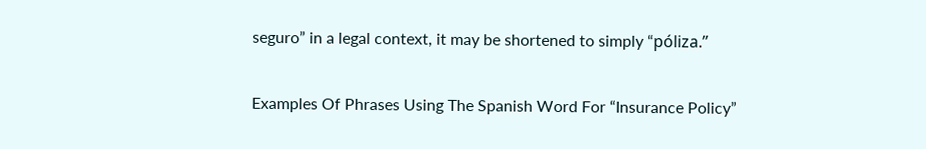seguro” in a legal context, it may be shortened to simply “póliza.”

Examples Of Phrases Using The Spanish Word For “Insurance Policy”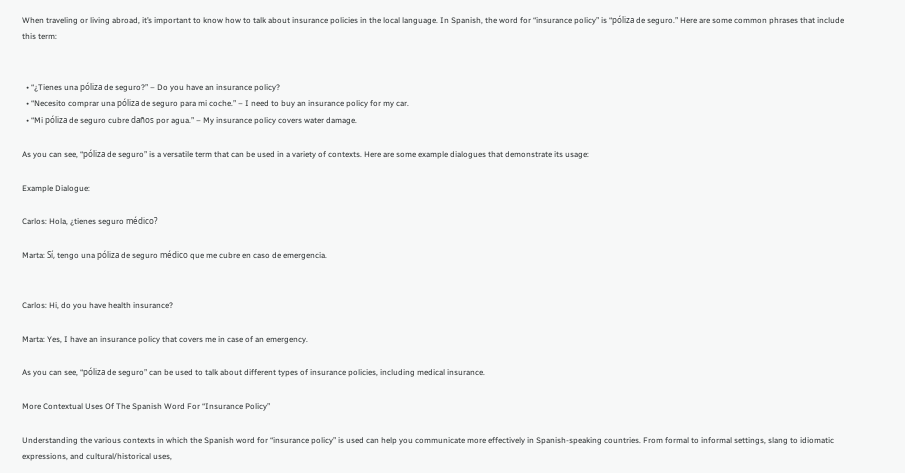When traveling or living abroad, it’s important to know how to talk about insurance policies in the local language. In Spanish, the word for “insurance policy” is “póliza de seguro.” Here are some common phrases that include this term:


  • “¿Tienes una póliza de seguro?” – Do you have an insurance policy?
  • “Necesito comprar una póliza de seguro para mi coche.” – I need to buy an insurance policy for my car.
  • “Mi póliza de seguro cubre daños por agua.” – My insurance policy covers water damage.

As you can see, “póliza de seguro” is a versatile term that can be used in a variety of contexts. Here are some example dialogues that demonstrate its usage:

Example Dialogue:

Carlos: Hola, ¿tienes seguro médico?

Marta: Sí, tengo una póliza de seguro médico que me cubre en caso de emergencia.


Carlos: Hi, do you have health insurance?

Marta: Yes, I have an insurance policy that covers me in case of an emergency.

As you can see, “póliza de seguro” can be used to talk about different types of insurance policies, including medical insurance.

More Contextual Uses Of The Spanish Word For “Insurance Policy”

Understanding the various contexts in which the Spanish word for “insurance policy” is used can help you communicate more effectively in Spanish-speaking countries. From formal to informal settings, slang to idiomatic expressions, and cultural/historical uses,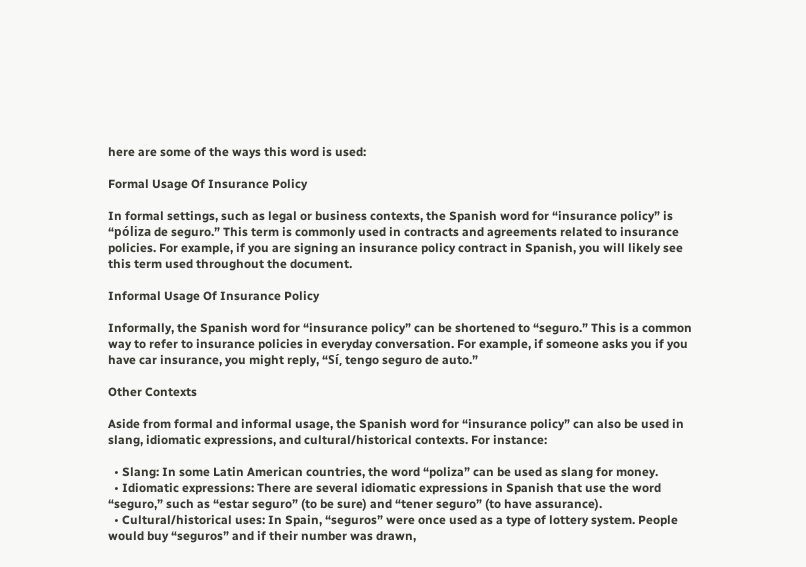here are some of the ways this word is used:

Formal Usage Of Insurance Policy

In formal settings, such as legal or business contexts, the Spanish word for “insurance policy” is “póliza de seguro.” This term is commonly used in contracts and agreements related to insurance policies. For example, if you are signing an insurance policy contract in Spanish, you will likely see this term used throughout the document.

Informal Usage Of Insurance Policy

Informally, the Spanish word for “insurance policy” can be shortened to “seguro.” This is a common way to refer to insurance policies in everyday conversation. For example, if someone asks you if you have car insurance, you might reply, “Sí, tengo seguro de auto.”

Other Contexts

Aside from formal and informal usage, the Spanish word for “insurance policy” can also be used in slang, idiomatic expressions, and cultural/historical contexts. For instance:

  • Slang: In some Latin American countries, the word “poliza” can be used as slang for money.
  • Idiomatic expressions: There are several idiomatic expressions in Spanish that use the word “seguro,” such as “estar seguro” (to be sure) and “tener seguro” (to have assurance).
  • Cultural/historical uses: In Spain, “seguros” were once used as a type of lottery system. People would buy “seguros” and if their number was drawn,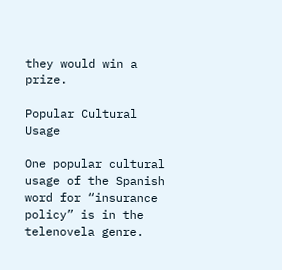they would win a prize.

Popular Cultural Usage

One popular cultural usage of the Spanish word for “insurance policy” is in the telenovela genre.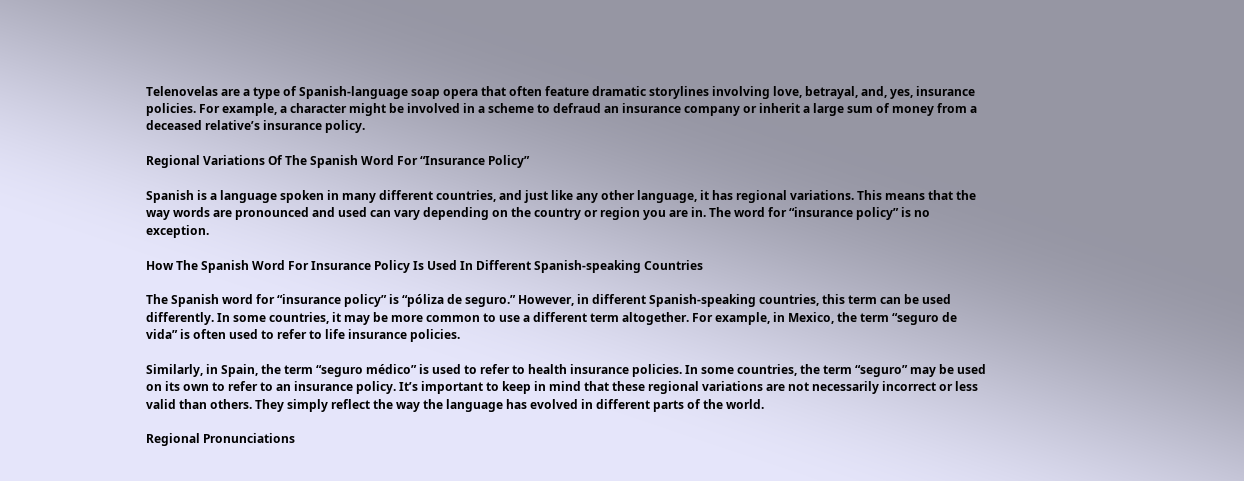Telenovelas are a type of Spanish-language soap opera that often feature dramatic storylines involving love, betrayal, and, yes, insurance policies. For example, a character might be involved in a scheme to defraud an insurance company or inherit a large sum of money from a deceased relative’s insurance policy.

Regional Variations Of The Spanish Word For “Insurance Policy”

Spanish is a language spoken in many different countries, and just like any other language, it has regional variations. This means that the way words are pronounced and used can vary depending on the country or region you are in. The word for “insurance policy” is no exception.

How The Spanish Word For Insurance Policy Is Used In Different Spanish-speaking Countries

The Spanish word for “insurance policy” is “póliza de seguro.” However, in different Spanish-speaking countries, this term can be used differently. In some countries, it may be more common to use a different term altogether. For example, in Mexico, the term “seguro de vida” is often used to refer to life insurance policies.

Similarly, in Spain, the term “seguro médico” is used to refer to health insurance policies. In some countries, the term “seguro” may be used on its own to refer to an insurance policy. It’s important to keep in mind that these regional variations are not necessarily incorrect or less valid than others. They simply reflect the way the language has evolved in different parts of the world.

Regional Pronunciations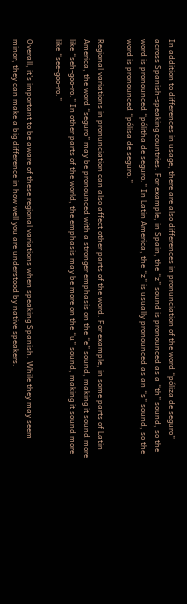In addition to differences in usage, there are also differences in pronunciation of the word “póliza de seguro” across Spanish-speaking countries. For example, in Spain, the “z” sound is pronounced as a “th” sound, so the word is pronounced “pólitha de seguro.” In Latin America, the “z” is usually pronounced as an “s” sound, so the word is pronounced “pólisa de seguro.”

Regional variations in pronunciation can also affect other parts of the word. For example, in some parts of Latin America, the word “seguro” may be pronounced with a stronger emphasis on the “e” sound, making it sound more like “seh-goo-ro.” In other parts of the world, the emphasis may be more on the “u” sound, making it sound more like “see-goo-ro.”

Overall, it’s important to be aware of these regional variations when speaking Spanish. While they may seem minor, they can make a big difference in how well you are understood by native speakers.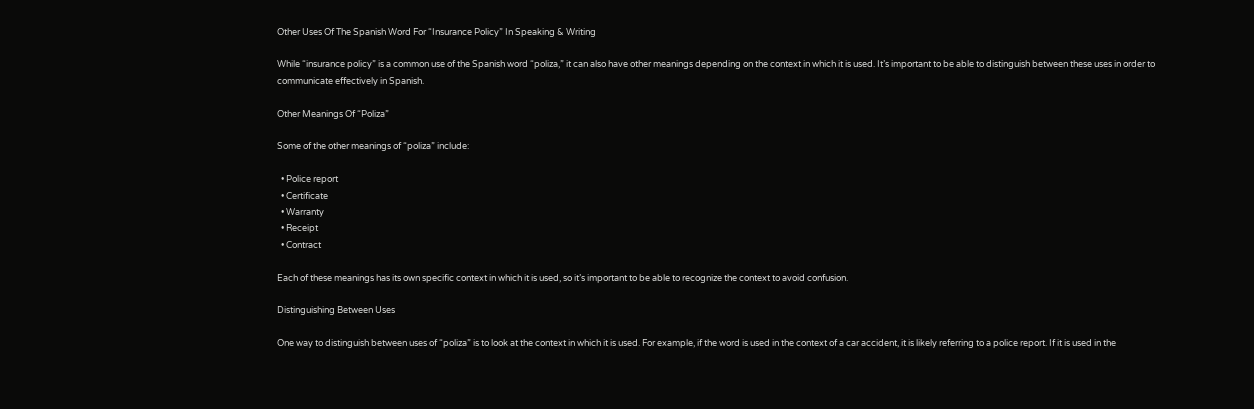Other Uses Of The Spanish Word For “Insurance Policy” In Speaking & Writing

While “insurance policy” is a common use of the Spanish word “poliza,” it can also have other meanings depending on the context in which it is used. It’s important to be able to distinguish between these uses in order to communicate effectively in Spanish.

Other Meanings Of “Poliza”

Some of the other meanings of “poliza” include:

  • Police report
  • Certificate
  • Warranty
  • Receipt
  • Contract

Each of these meanings has its own specific context in which it is used, so it’s important to be able to recognize the context to avoid confusion.

Distinguishing Between Uses

One way to distinguish between uses of “poliza” is to look at the context in which it is used. For example, if the word is used in the context of a car accident, it is likely referring to a police report. If it is used in the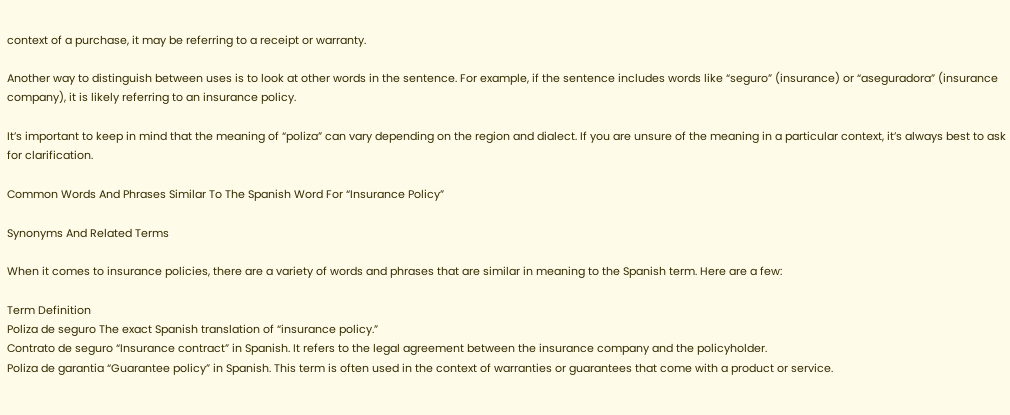context of a purchase, it may be referring to a receipt or warranty.

Another way to distinguish between uses is to look at other words in the sentence. For example, if the sentence includes words like “seguro” (insurance) or “aseguradora” (insurance company), it is likely referring to an insurance policy.

It’s important to keep in mind that the meaning of “poliza” can vary depending on the region and dialect. If you are unsure of the meaning in a particular context, it’s always best to ask for clarification.

Common Words And Phrases Similar To The Spanish Word For “Insurance Policy”

Synonyms And Related Terms

When it comes to insurance policies, there are a variety of words and phrases that are similar in meaning to the Spanish term. Here are a few:

Term Definition
Poliza de seguro The exact Spanish translation of “insurance policy.”
Contrato de seguro “Insurance contract” in Spanish. It refers to the legal agreement between the insurance company and the policyholder.
Poliza de garantia “Guarantee policy” in Spanish. This term is often used in the context of warranties or guarantees that come with a product or service.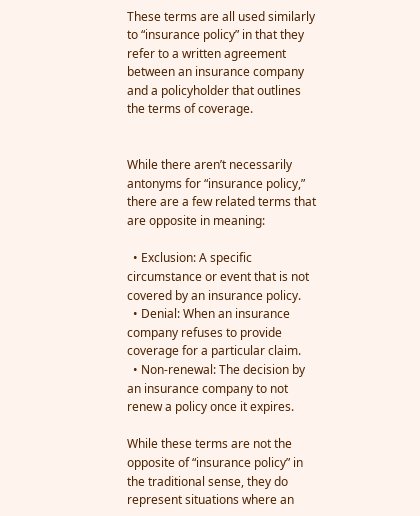These terms are all used similarly to “insurance policy” in that they refer to a written agreement between an insurance company and a policyholder that outlines the terms of coverage.


While there aren’t necessarily antonyms for “insurance policy,” there are a few related terms that are opposite in meaning:

  • Exclusion: A specific circumstance or event that is not covered by an insurance policy.
  • Denial: When an insurance company refuses to provide coverage for a particular claim.
  • Non-renewal: The decision by an insurance company to not renew a policy once it expires.

While these terms are not the opposite of “insurance policy” in the traditional sense, they do represent situations where an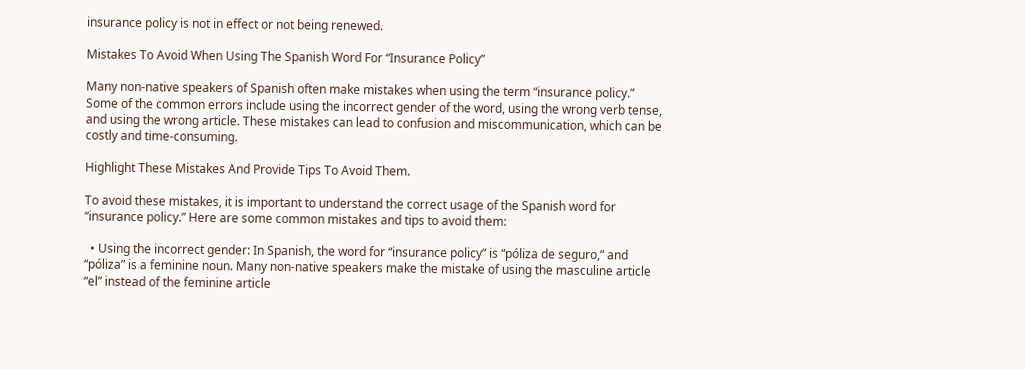insurance policy is not in effect or not being renewed.

Mistakes To Avoid When Using The Spanish Word For “Insurance Policy”

Many non-native speakers of Spanish often make mistakes when using the term “insurance policy.” Some of the common errors include using the incorrect gender of the word, using the wrong verb tense, and using the wrong article. These mistakes can lead to confusion and miscommunication, which can be costly and time-consuming.

Highlight These Mistakes And Provide Tips To Avoid Them.

To avoid these mistakes, it is important to understand the correct usage of the Spanish word for “insurance policy.” Here are some common mistakes and tips to avoid them:

  • Using the incorrect gender: In Spanish, the word for “insurance policy” is “póliza de seguro,” and “póliza” is a feminine noun. Many non-native speakers make the mistake of using the masculine article “el” instead of the feminine article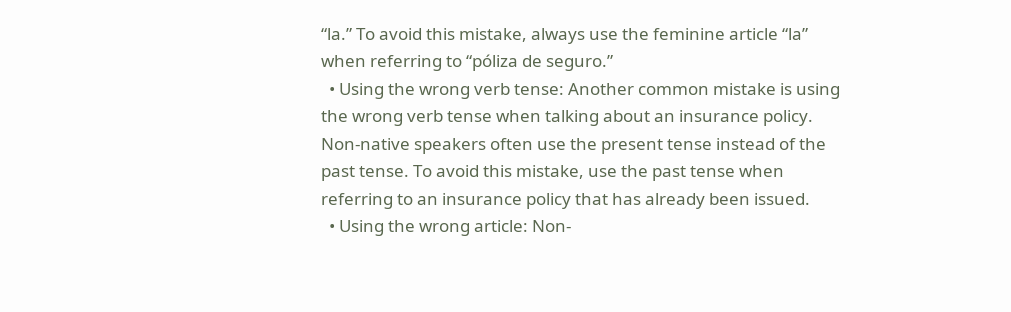“la.” To avoid this mistake, always use the feminine article “la” when referring to “póliza de seguro.”
  • Using the wrong verb tense: Another common mistake is using the wrong verb tense when talking about an insurance policy. Non-native speakers often use the present tense instead of the past tense. To avoid this mistake, use the past tense when referring to an insurance policy that has already been issued.
  • Using the wrong article: Non-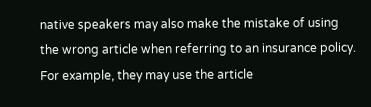native speakers may also make the mistake of using the wrong article when referring to an insurance policy. For example, they may use the article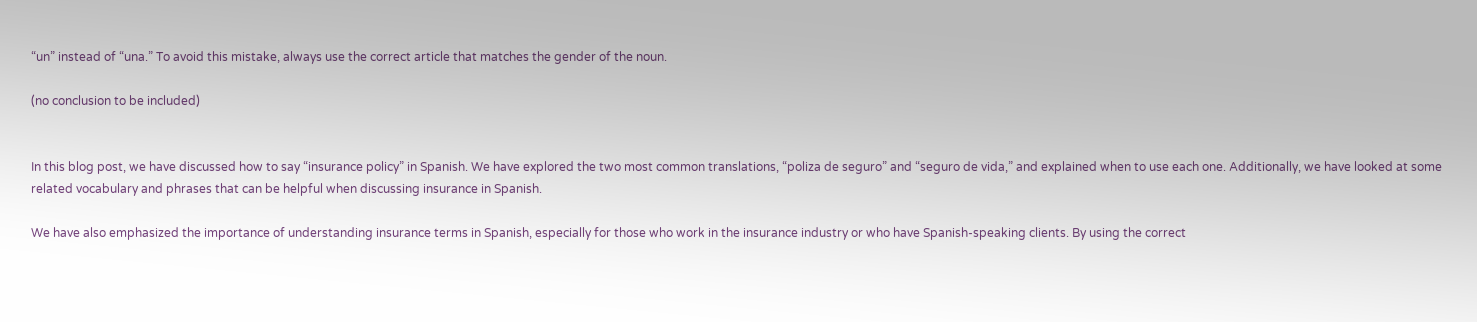“un” instead of “una.” To avoid this mistake, always use the correct article that matches the gender of the noun.

(no conclusion to be included)


In this blog post, we have discussed how to say “insurance policy” in Spanish. We have explored the two most common translations, “poliza de seguro” and “seguro de vida,” and explained when to use each one. Additionally, we have looked at some related vocabulary and phrases that can be helpful when discussing insurance in Spanish.

We have also emphasized the importance of understanding insurance terms in Spanish, especially for those who work in the insurance industry or who have Spanish-speaking clients. By using the correct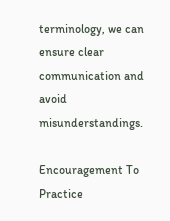terminology, we can ensure clear communication and avoid misunderstandings.

Encouragement To Practice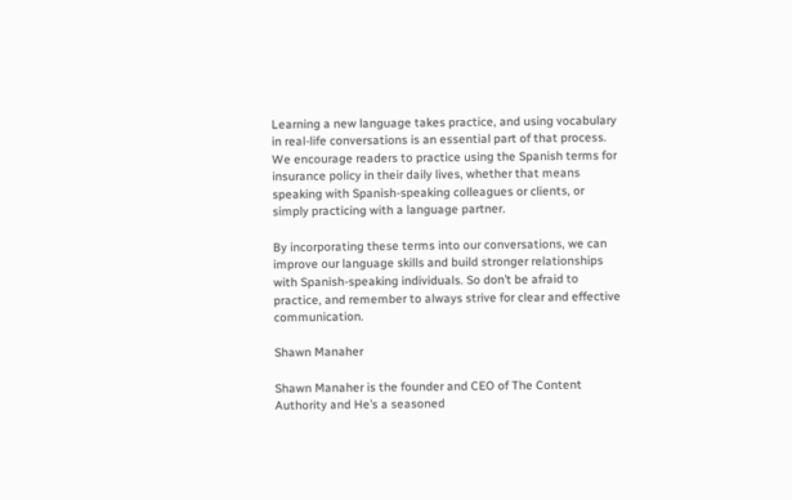Learning a new language takes practice, and using vocabulary in real-life conversations is an essential part of that process. We encourage readers to practice using the Spanish terms for insurance policy in their daily lives, whether that means speaking with Spanish-speaking colleagues or clients, or simply practicing with a language partner.

By incorporating these terms into our conversations, we can improve our language skills and build stronger relationships with Spanish-speaking individuals. So don’t be afraid to practice, and remember to always strive for clear and effective communication.

Shawn Manaher

Shawn Manaher is the founder and CEO of The Content Authority and He’s a seasoned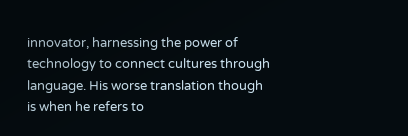innovator, harnessing the power of technology to connect cultures through language. His worse translation though is when he refers to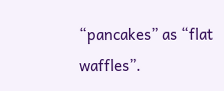“pancakes” as “flat waffles”.